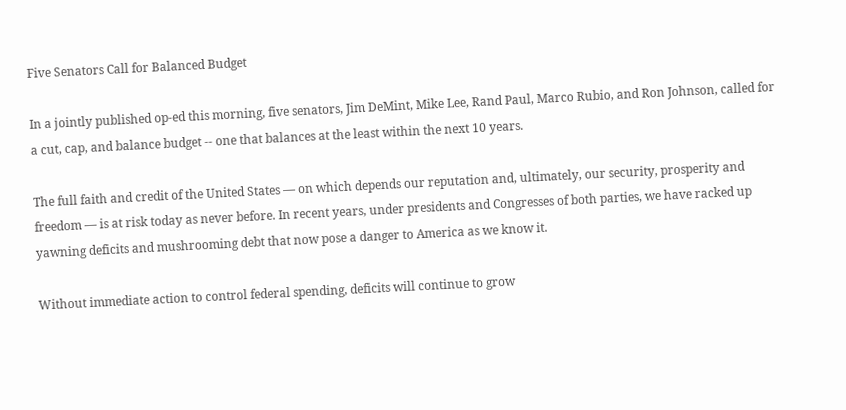Five Senators Call for Balanced Budget

In a jointly published op-ed this morning, five senators, Jim DeMint, Mike Lee, Rand Paul, Marco Rubio, and Ron Johnson, called for a cut, cap, and balance budget -- one that balances at the least within the next 10 years.

The full faith and credit of the United States — on which depends our reputation and, ultimately, our security, prosperity and freedom — is at risk today as never before. In recent years, under presidents and Congresses of both parties, we have racked up yawning deficits and mushrooming debt that now pose a danger to America as we know it.

Without immediate action to control federal spending, deficits will continue to grow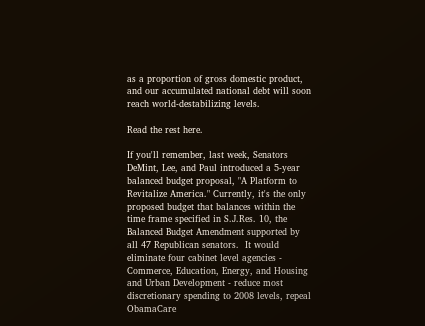as a proportion of gross domestic product, and our accumulated national debt will soon reach world-destabilizing levels.

Read the rest here.

If you'll remember, last week, Senators DeMint, Lee, and Paul introduced a 5-year balanced budget proposal, "A Platform to Revitalize America." Currently, it's the only proposed budget that balances within the time frame specified in S.J.Res. 10, the Balanced Budget Amendment supported by all 47 Republican senators.  It would eliminate four cabinet level agencies - Commerce, Education, Energy, and Housing and Urban Development - reduce most discretionary spending to 2008 levels, repeal ObamaCare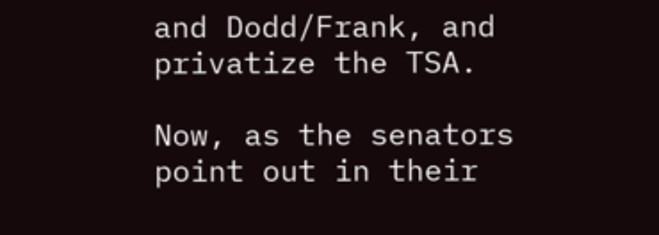and Dodd/Frank, and privatize the TSA.

Now, as the senators point out in their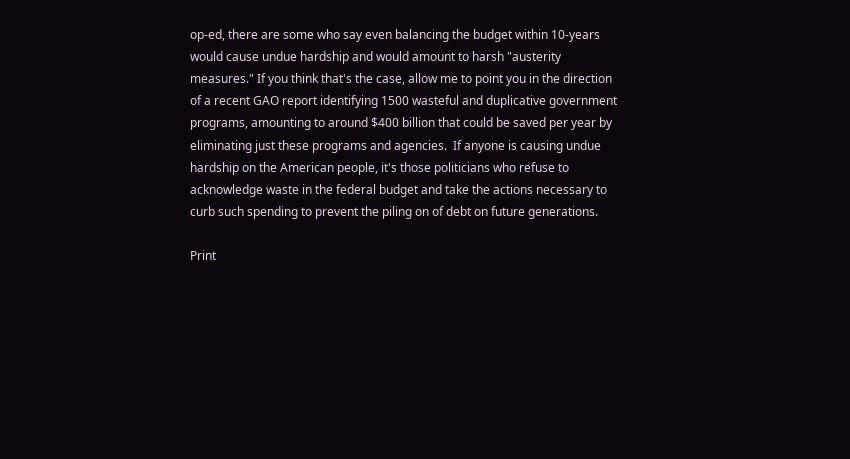op-ed, there are some who say even balancing the budget within 10-years would cause undue hardship and would amount to harsh "austerity measures." If you think that's the case, allow me to point you in the direction of a recent GAO report identifying 1500 wasteful and duplicative government programs, amounting to around $400 billion that could be saved per year by eliminating just these programs and agencies.  If anyone is causing undue hardship on the American people, it's those politicians who refuse to acknowledge waste in the federal budget and take the actions necessary to curb such spending to prevent the piling on of debt on future generations.

Print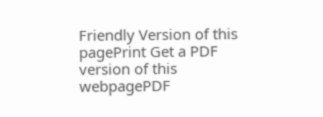Friendly Version of this pagePrint Get a PDF version of this webpagePDF